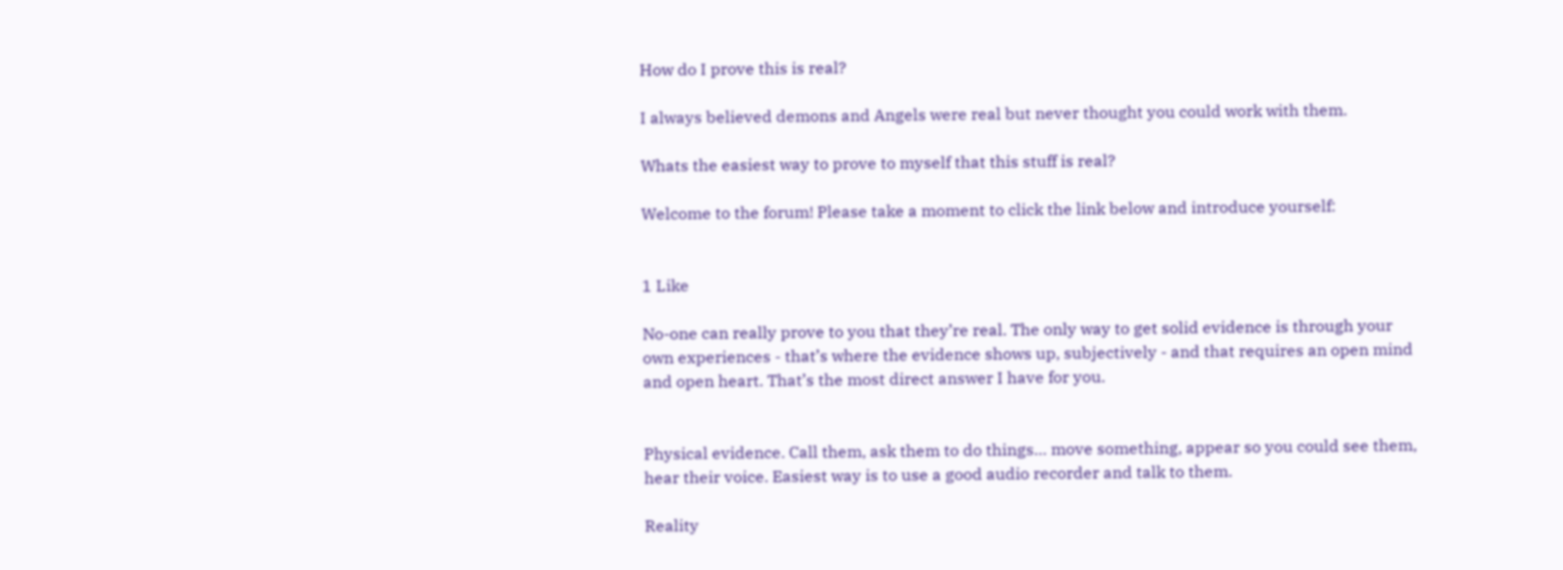How do I prove this is real?

I always believed demons and Angels were real but never thought you could work with them.

Whats the easiest way to prove to myself that this stuff is real?

Welcome to the forum! Please take a moment to click the link below and introduce yourself:


1 Like

No-one can really prove to you that they’re real. The only way to get solid evidence is through your own experiences - that’s where the evidence shows up, subjectively - and that requires an open mind and open heart. That’s the most direct answer I have for you.


Physical evidence. Call them, ask them to do things… move something, appear so you could see them, hear their voice. Easiest way is to use a good audio recorder and talk to them.

Reality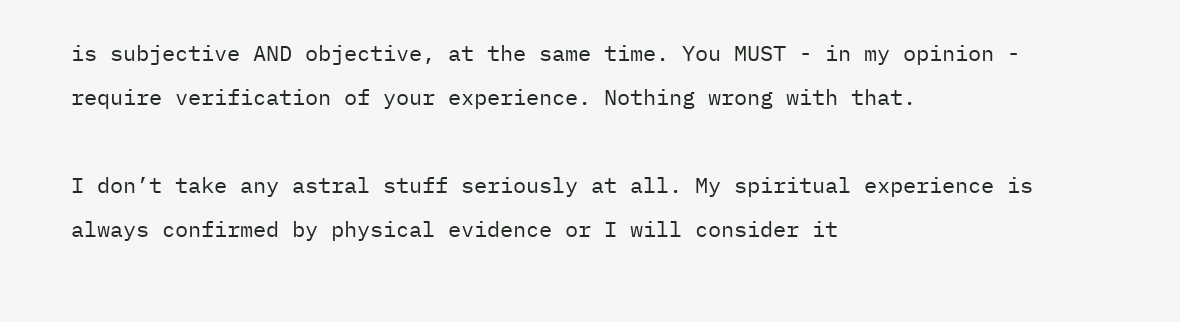is subjective AND objective, at the same time. You MUST - in my opinion - require verification of your experience. Nothing wrong with that.

I don’t take any astral stuff seriously at all. My spiritual experience is always confirmed by physical evidence or I will consider it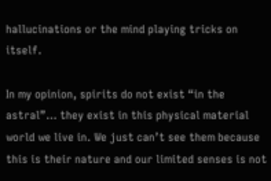hallucinations or the mind playing tricks on itself.

In my opinion, spirits do not exist “in the astral”… they exist in this physical material world we live in. We just can’t see them because this is their nature and our limited senses is not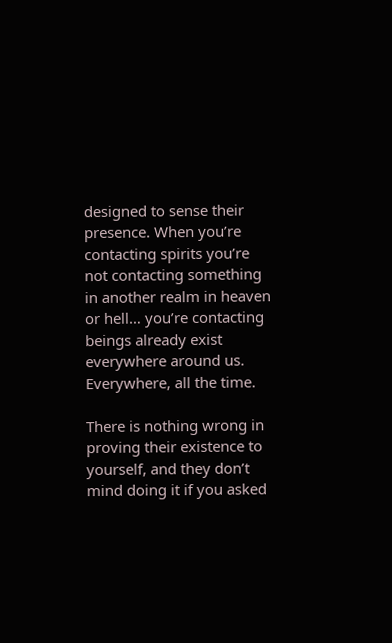designed to sense their presence. When you’re contacting spirits you’re not contacting something in another realm in heaven or hell… you’re contacting beings already exist everywhere around us. Everywhere, all the time.

There is nothing wrong in proving their existence to yourself, and they don’t mind doing it if you asked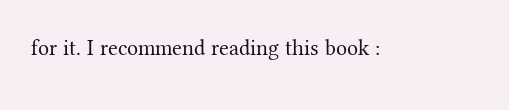for it. I recommend reading this book :